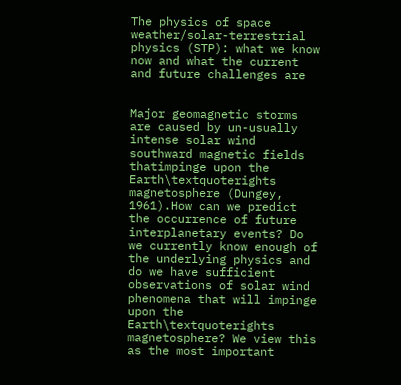The physics of space weather/solar-terrestrial physics (STP): what we know now and what the current and future challenges are


Major geomagnetic storms are caused by un-usually intense solar wind southward magnetic fields thatimpinge upon the Earth\textquoterights magnetosphere (Dungey, 1961).How can we predict the occurrence of future interplanetary events? Do we currently know enough of the underlying physics and do we have sufficient observations of solar wind phenomena that will impinge upon the Earth\textquoterights magnetosphere? We view this as the most important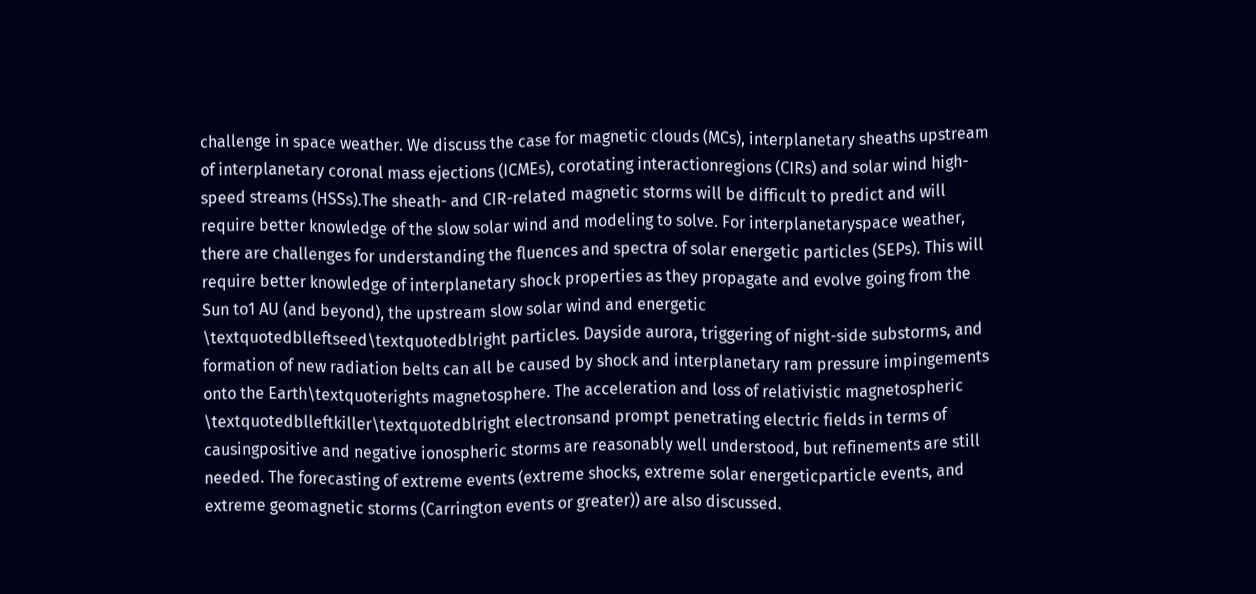challenge in space weather. We discuss the case for magnetic clouds (MCs), interplanetary sheaths upstream of interplanetary coronal mass ejections (ICMEs), corotating interactionregions (CIRs) and solar wind high-speed streams (HSSs).The sheath- and CIR-related magnetic storms will be difficult to predict and will require better knowledge of the slow solar wind and modeling to solve. For interplanetaryspace weather, there are challenges for understanding the fluences and spectra of solar energetic particles (SEPs). This will require better knowledge of interplanetary shock properties as they propagate and evolve going from the Sun to1 AU (and beyond), the upstream slow solar wind and energetic \textquotedblleftseed\textquotedblright particles. Dayside aurora, triggering of night-side substorms, and formation of new radiation belts can all be caused by shock and interplanetary ram pressure impingements onto the Earth\textquoterights magnetosphere. The acceleration and loss of relativistic magnetospheric \textquotedblleftkiller\textquotedblright electronsand prompt penetrating electric fields in terms of causingpositive and negative ionospheric storms are reasonably well understood, but refinements are still needed. The forecasting of extreme events (extreme shocks, extreme solar energeticparticle events, and extreme geomagnetic storms (Carrington events or greater)) are also discussed.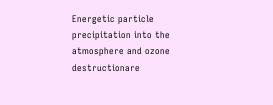Energetic particle precipitation into the atmosphere and ozone destructionare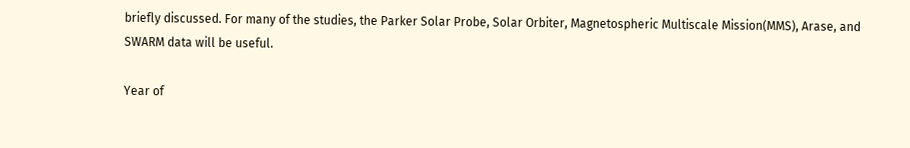briefly discussed. For many of the studies, the Parker Solar Probe, Solar Orbiter, Magnetospheric Multiscale Mission(MMS), Arase, and SWARM data will be useful.

Year of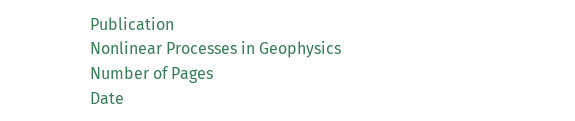Publication
Nonlinear Processes in Geophysics
Number of Pages
Date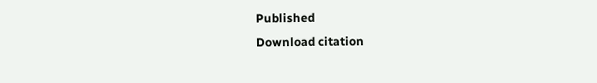Published
Download citation